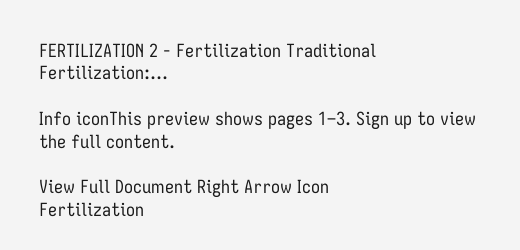FERTILIZATION 2 - Fertilization Traditional Fertilization:...

Info iconThis preview shows pages 1–3. Sign up to view the full content.

View Full Document Right Arrow Icon
Fertilization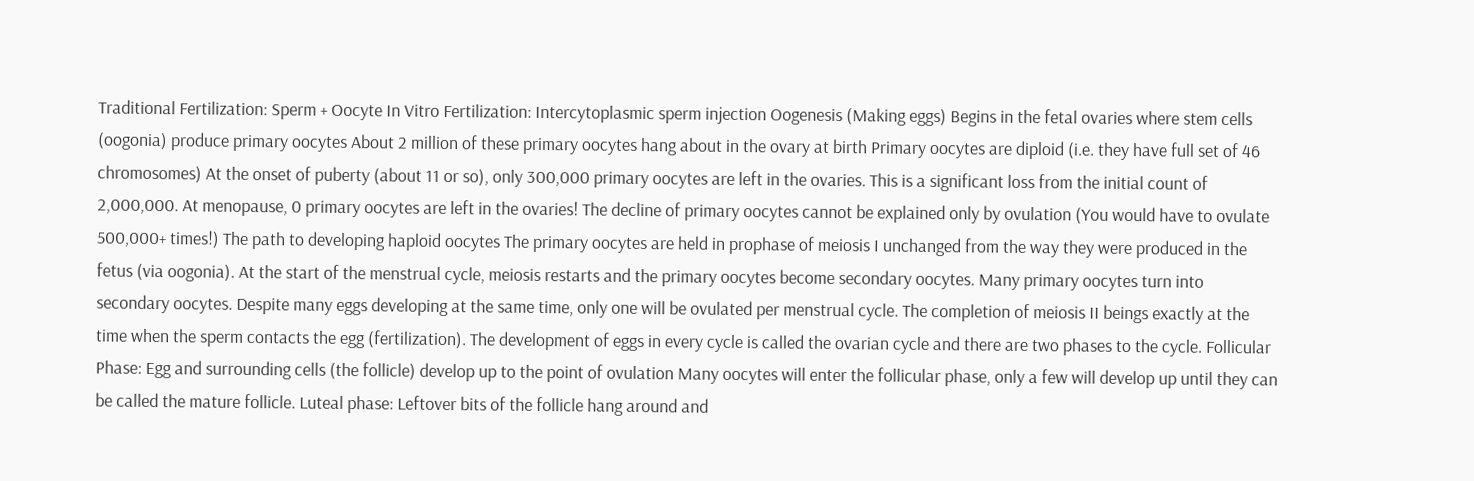Traditional Fertilization: Sperm + Oocyte In Vitro Fertilization: Intercytoplasmic sperm injection Oogenesis (Making eggs) Begins in the fetal ovaries where stem cells (oogonia) produce primary oocytes About 2 million of these primary oocytes hang about in the ovary at birth Primary oocytes are diploid (i.e. they have full set of 46 chromosomes) At the onset of puberty (about 11 or so), only 300,000 primary oocytes are left in the ovaries. This is a significant loss from the initial count of 2,000,000. At menopause, 0 primary oocytes are left in the ovaries! The decline of primary oocytes cannot be explained only by ovulation (You would have to ovulate 500,000+ times!) The path to developing haploid oocytes The primary oocytes are held in prophase of meiosis I unchanged from the way they were produced in the fetus (via oogonia). At the start of the menstrual cycle, meiosis restarts and the primary oocytes become secondary oocytes. Many primary oocytes turn into secondary oocytes. Despite many eggs developing at the same time, only one will be ovulated per menstrual cycle. The completion of meiosis II beings exactly at the time when the sperm contacts the egg (fertilization). The development of eggs in every cycle is called the ovarian cycle and there are two phases to the cycle. Follicular Phase: Egg and surrounding cells (the follicle) develop up to the point of ovulation Many oocytes will enter the follicular phase, only a few will develop up until they can be called the mature follicle. Luteal phase: Leftover bits of the follicle hang around and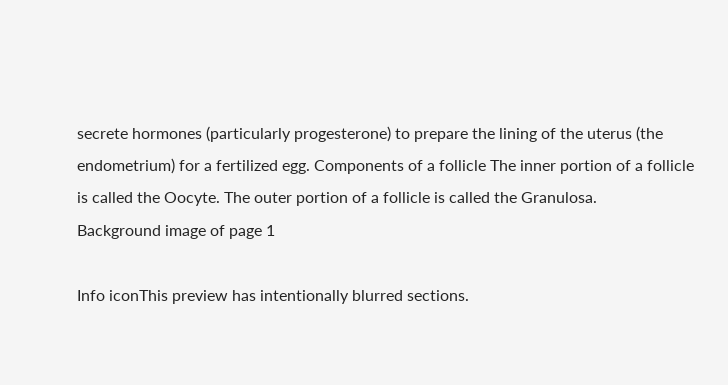secrete hormones (particularly progesterone) to prepare the lining of the uterus (the endometrium) for a fertilized egg. Components of a follicle The inner portion of a follicle is called the Oocyte. The outer portion of a follicle is called the Granulosa.
Background image of page 1

Info iconThis preview has intentionally blurred sections.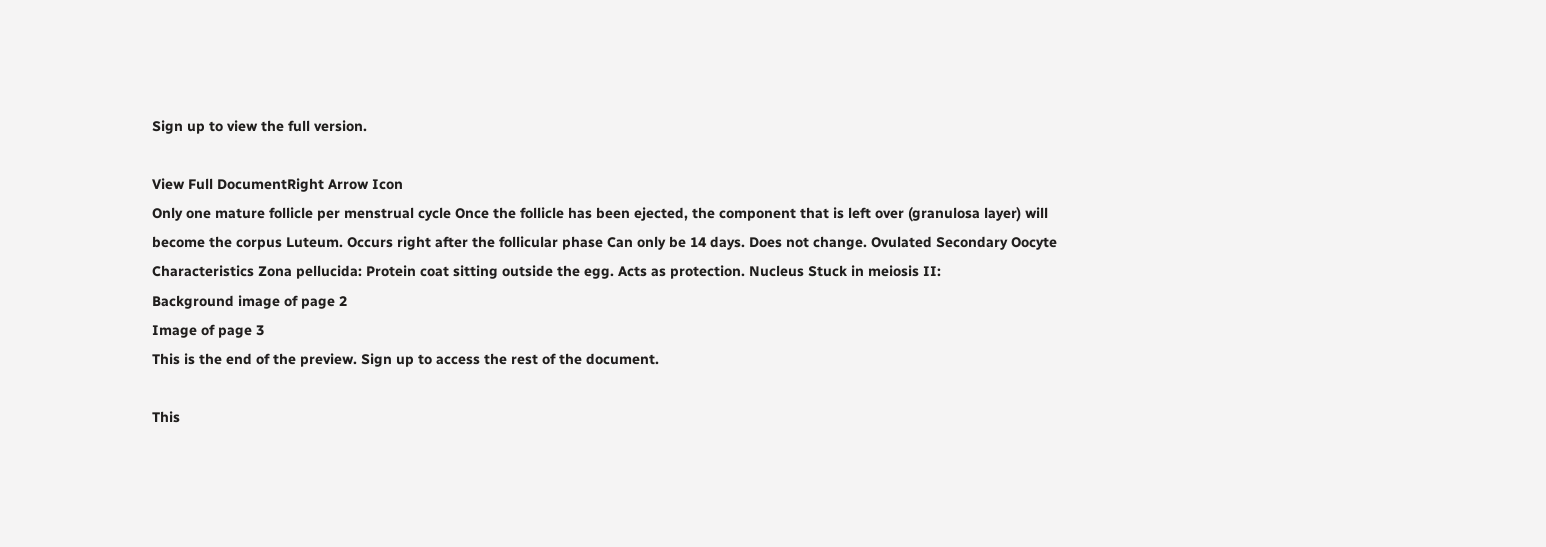Sign up to view the full version.

View Full DocumentRight Arrow Icon
Only one mature follicle per menstrual cycle Once the follicle has been ejected, the component that is left over (granulosa layer) will become the corpus Luteum. Occurs right after the follicular phase Can only be 14 days. Does not change. Ovulated Secondary Oocyte Characteristics Zona pellucida: Protein coat sitting outside the egg. Acts as protection. Nucleus Stuck in meiosis II:
Background image of page 2
Image of page 3
This is the end of the preview. Sign up to access the rest of the document.

This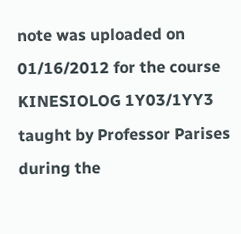note was uploaded on 01/16/2012 for the course KINESIOLOG 1Y03/1YY3 taught by Professor Parises during the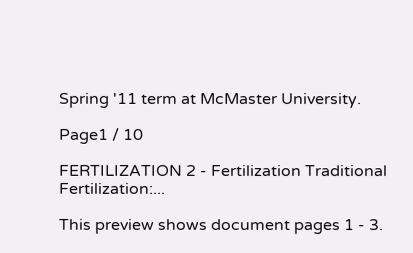Spring '11 term at McMaster University.

Page1 / 10

FERTILIZATION 2 - Fertilization Traditional Fertilization:...

This preview shows document pages 1 - 3.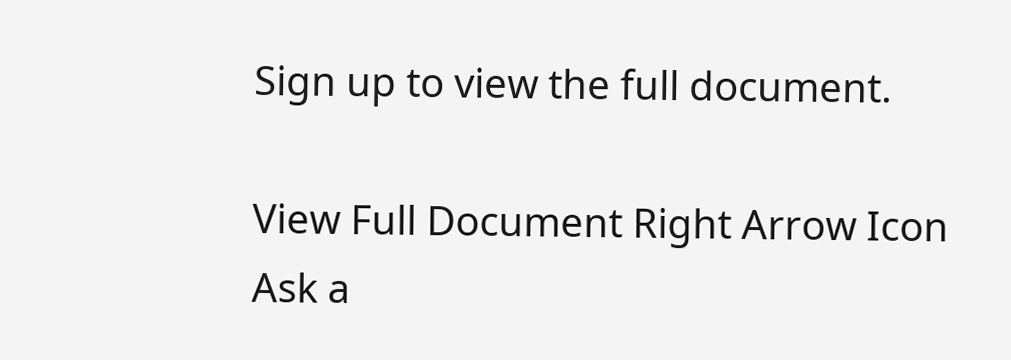Sign up to view the full document.

View Full Document Right Arrow Icon
Ask a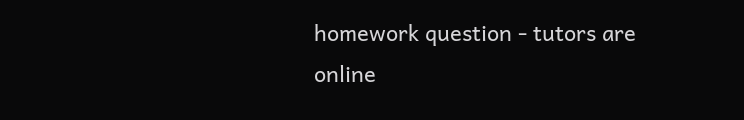homework question - tutors are online